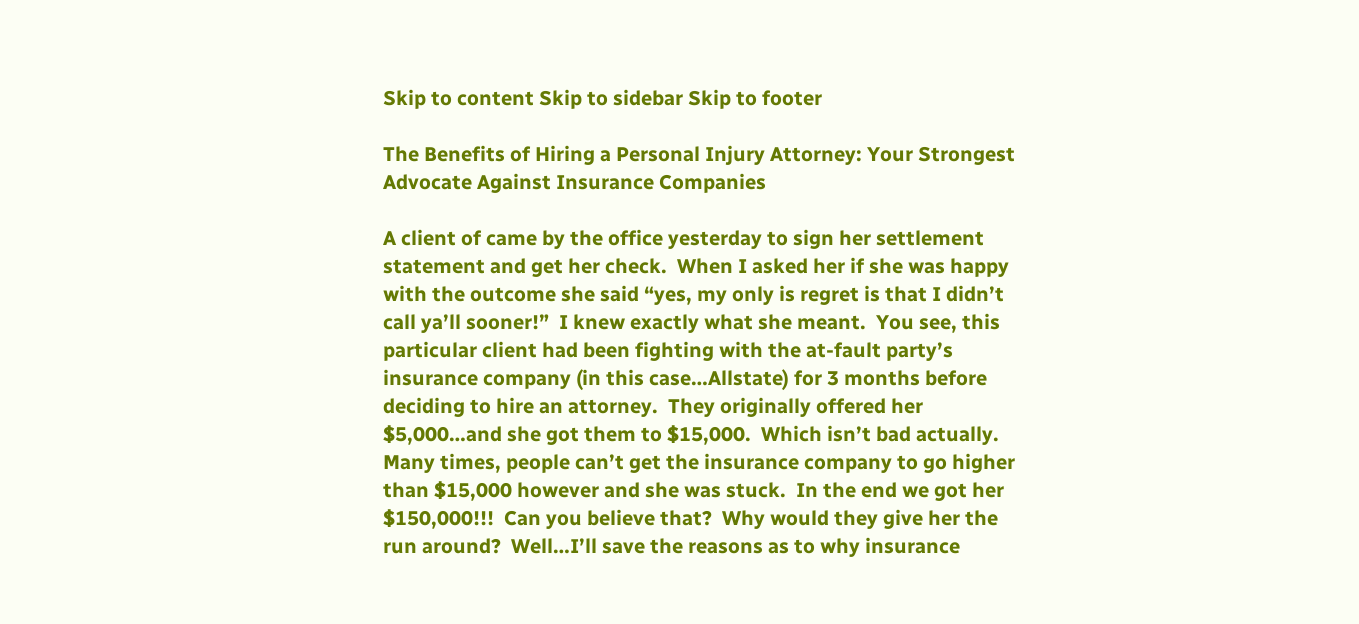Skip to content Skip to sidebar Skip to footer

The Benefits of Hiring a Personal Injury Attorney: Your Strongest Advocate Against Insurance Companies

A client of came by the office yesterday to sign her settlement statement and get her check.  When I asked her if she was happy with the outcome she said “yes, my only is regret is that I didn’t call ya’ll sooner!”  I knew exactly what she meant.  You see, this particular client had been fighting with the at-fault party’s insurance company (in this case…Allstate) for 3 months before deciding to hire an attorney.  They originally offered her $5,000…and she got them to $15,000.  Which isn’t bad actually.  Many times, people can’t get the insurance company to go higher than $15,000 however and she was stuck.  In the end we got her $150,000!!!  Can you believe that?  Why would they give her the run around?  Well…I’ll save the reasons as to why insurance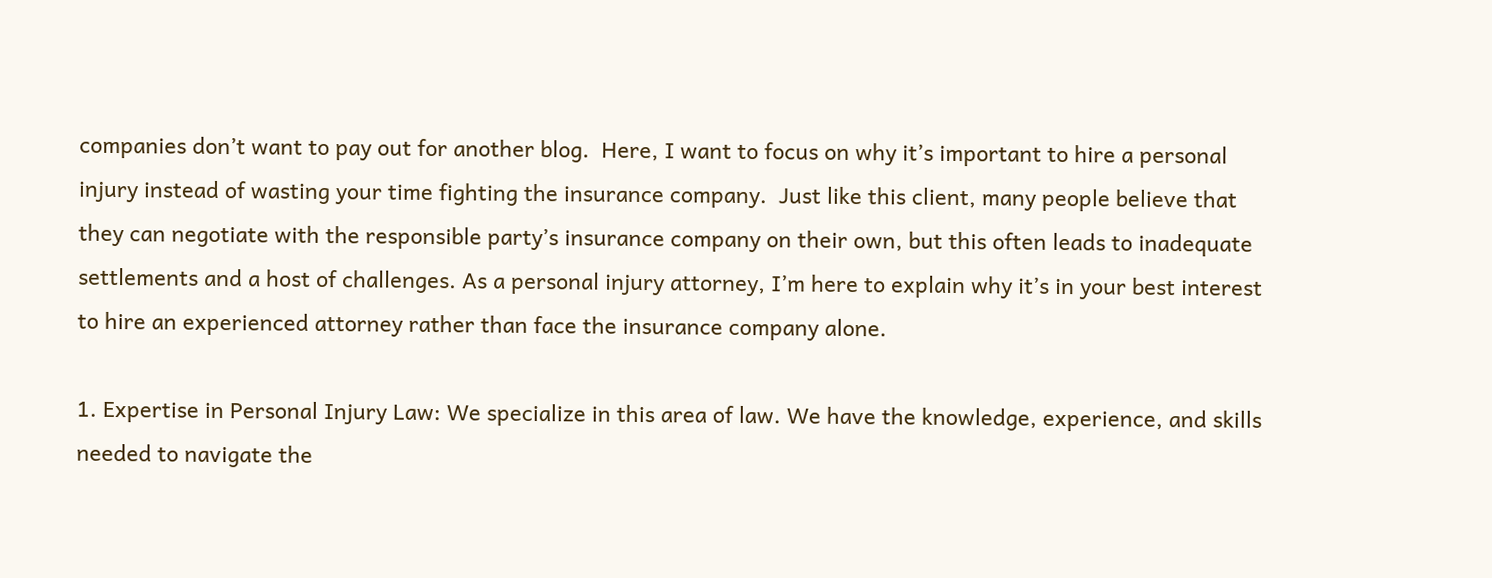companies don’t want to pay out for another blog.  Here, I want to focus on why it’s important to hire a personal injury instead of wasting your time fighting the insurance company.  Just like this client, many people believe that they can negotiate with the responsible party’s insurance company on their own, but this often leads to inadequate settlements and a host of challenges. As a personal injury attorney, I’m here to explain why it’s in your best interest to hire an experienced attorney rather than face the insurance company alone.

1. Expertise in Personal Injury Law: We specialize in this area of law. We have the knowledge, experience, and skills needed to navigate the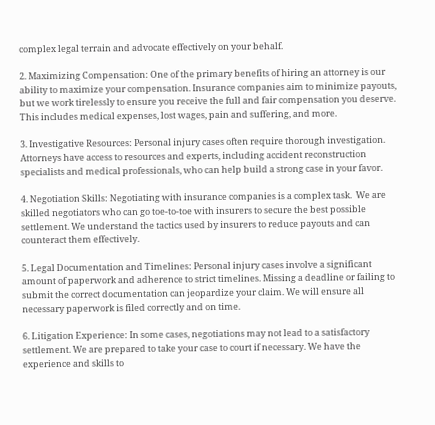complex legal terrain and advocate effectively on your behalf.

2. Maximizing Compensation: One of the primary benefits of hiring an attorney is our ability to maximize your compensation. Insurance companies aim to minimize payouts, but we work tirelessly to ensure you receive the full and fair compensation you deserve. This includes medical expenses, lost wages, pain and suffering, and more.

3. Investigative Resources: Personal injury cases often require thorough investigation. Attorneys have access to resources and experts, including accident reconstruction specialists and medical professionals, who can help build a strong case in your favor.

4. Negotiation Skills: Negotiating with insurance companies is a complex task.  We are skilled negotiators who can go toe-to-toe with insurers to secure the best possible settlement. We understand the tactics used by insurers to reduce payouts and can counteract them effectively.

5. Legal Documentation and Timelines: Personal injury cases involve a significant amount of paperwork and adherence to strict timelines. Missing a deadline or failing to submit the correct documentation can jeopardize your claim. We will ensure all necessary paperwork is filed correctly and on time.

6. Litigation Experience: In some cases, negotiations may not lead to a satisfactory settlement. We are prepared to take your case to court if necessary. We have the experience and skills to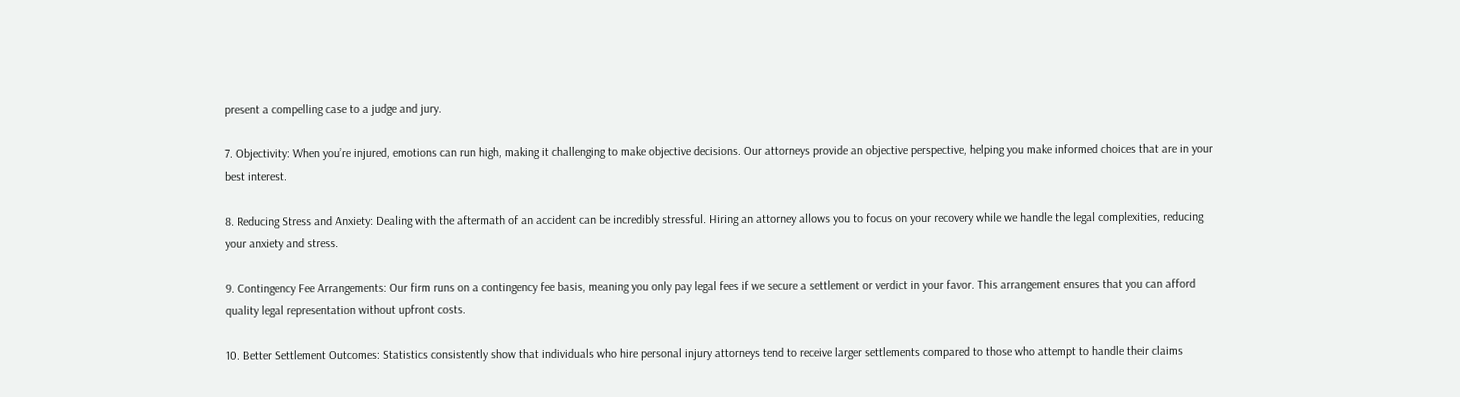present a compelling case to a judge and jury.

7. Objectivity: When you’re injured, emotions can run high, making it challenging to make objective decisions. Our attorneys provide an objective perspective, helping you make informed choices that are in your best interest.

8. Reducing Stress and Anxiety: Dealing with the aftermath of an accident can be incredibly stressful. Hiring an attorney allows you to focus on your recovery while we handle the legal complexities, reducing your anxiety and stress.

9. Contingency Fee Arrangements: Our firm runs on a contingency fee basis, meaning you only pay legal fees if we secure a settlement or verdict in your favor. This arrangement ensures that you can afford quality legal representation without upfront costs.

10. Better Settlement Outcomes: Statistics consistently show that individuals who hire personal injury attorneys tend to receive larger settlements compared to those who attempt to handle their claims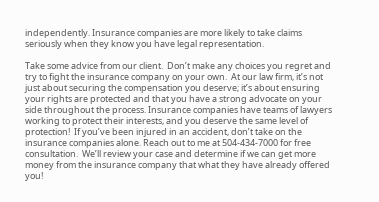independently. Insurance companies are more likely to take claims seriously when they know you have legal representation.

Take some advice from our client.  Don’t make any choices you regret and try to fight the insurance company on your own.  At our law firm, it’s not just about securing the compensation you deserve; it’s about ensuring your rights are protected and that you have a strong advocate on your side throughout the process. Insurance companies have teams of lawyers working to protect their interests, and you deserve the same level of protection!  If you’ve been injured in an accident, don’t take on the insurance companies alone. Reach out to me at 504-434-7000 for free consultation.  We’ll review your case and determine if we can get more money from the insurance company that what they have already offered you!